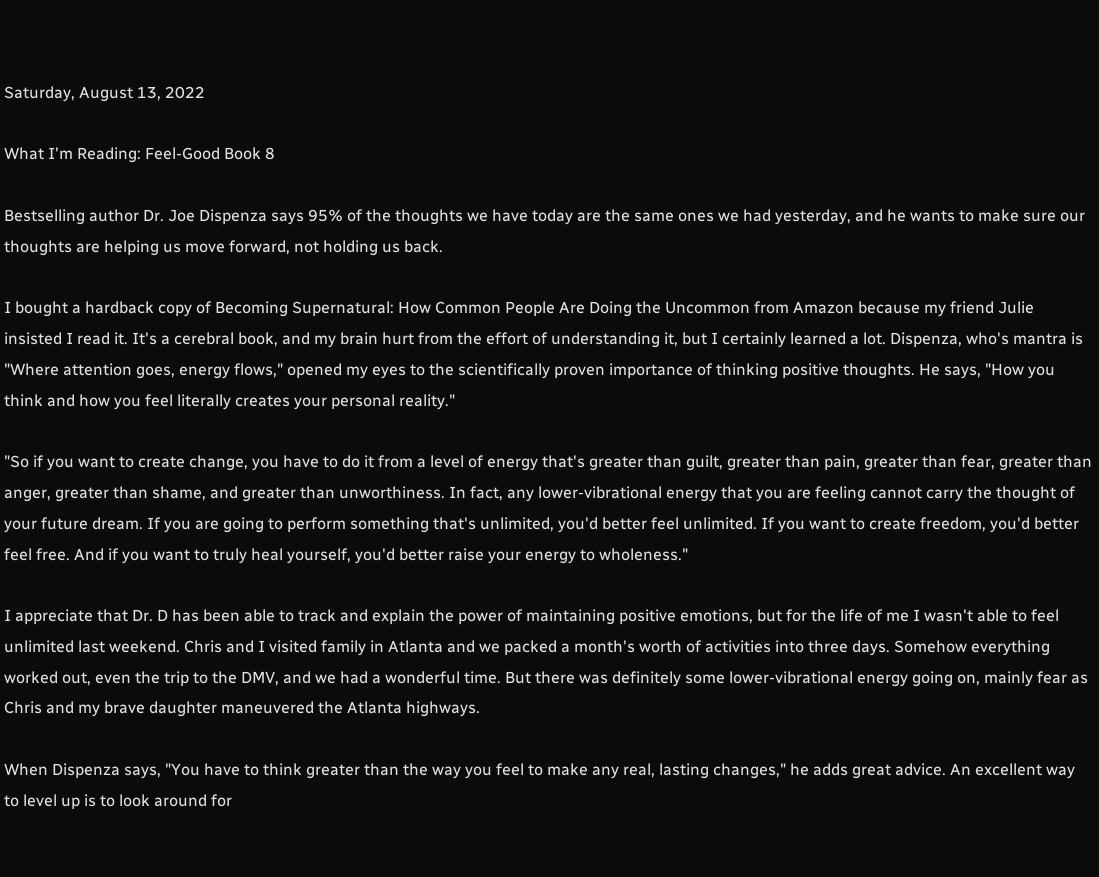Saturday, August 13, 2022

What I'm Reading: Feel-Good Book 8

Bestselling author Dr. Joe Dispenza says 95% of the thoughts we have today are the same ones we had yesterday, and he wants to make sure our thoughts are helping us move forward, not holding us back.

I bought a hardback copy of Becoming Supernatural: How Common People Are Doing the Uncommon from Amazon because my friend Julie insisted I read it. It's a cerebral book, and my brain hurt from the effort of understanding it, but I certainly learned a lot. Dispenza, who's mantra is "Where attention goes, energy flows," opened my eyes to the scientifically proven importance of thinking positive thoughts. He says, "How you think and how you feel literally creates your personal reality."

"So if you want to create change, you have to do it from a level of energy that's greater than guilt, greater than pain, greater than fear, greater than anger, greater than shame, and greater than unworthiness. In fact, any lower-vibrational energy that you are feeling cannot carry the thought of your future dream. If you are going to perform something that's unlimited, you'd better feel unlimited. If you want to create freedom, you'd better feel free. And if you want to truly heal yourself, you'd better raise your energy to wholeness."

I appreciate that Dr. D has been able to track and explain the power of maintaining positive emotions, but for the life of me I wasn't able to feel unlimited last weekend. Chris and I visited family in Atlanta and we packed a month's worth of activities into three days. Somehow everything worked out, even the trip to the DMV, and we had a wonderful time. But there was definitely some lower-vibrational energy going on, mainly fear as Chris and my brave daughter maneuvered the Atlanta highways.

When Dispenza says, "You have to think greater than the way you feel to make any real, lasting changes," he adds great advice. An excellent way to level up is to look around for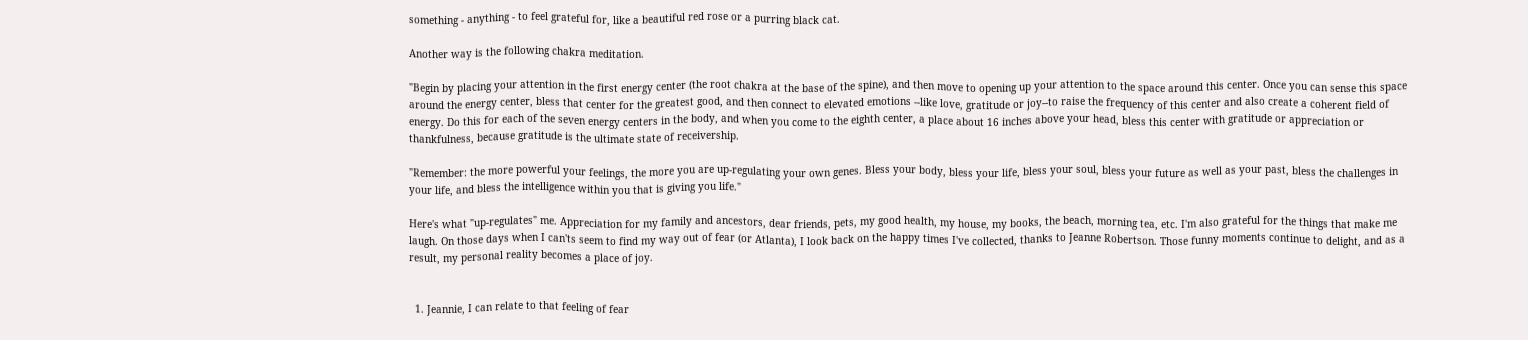something - anything - to feel grateful for, like a beautiful red rose or a purring black cat.

Another way is the following chakra meditation.

"Begin by placing your attention in the first energy center (the root chakra at the base of the spine), and then move to opening up your attention to the space around this center. Once you can sense this space around the energy center, bless that center for the greatest good, and then connect to elevated emotions --like love, gratitude or joy--to raise the frequency of this center and also create a coherent field of energy. Do this for each of the seven energy centers in the body, and when you come to the eighth center, a place about 16 inches above your head, bless this center with gratitude or appreciation or thankfulness, because gratitude is the ultimate state of receivership.

"Remember: the more powerful your feelings, the more you are up-regulating your own genes. Bless your body, bless your life, bless your soul, bless your future as well as your past, bless the challenges in your life, and bless the intelligence within you that is giving you life."

Here's what "up-regulates" me. Appreciation for my family and ancestors, dear friends, pets, my good health, my house, my books, the beach, morning tea, etc. I'm also grateful for the things that make me laugh. On those days when I can'ts seem to find my way out of fear (or Atlanta), I look back on the happy times I've collected, thanks to Jeanne Robertson. Those funny moments continue to delight, and as a result, my personal reality becomes a place of joy.


  1. Jeannie, I can relate to that feeling of fear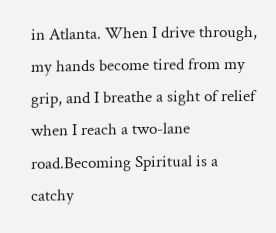in Atlanta. When I drive through, my hands become tired from my grip, and I breathe a sight of relief when I reach a two-lane road.Becoming Spiritual is a catchy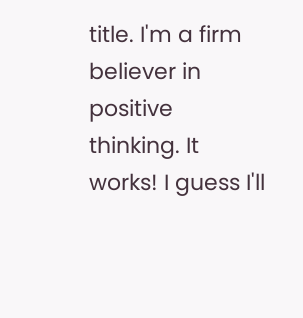title. I'm a firm believer in positive thinking. It works! I guess I'll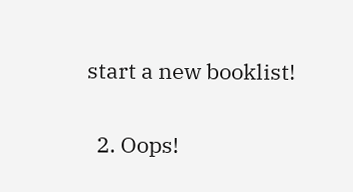start a new booklist!

  2. Oops!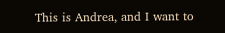This is Andrea, and I want to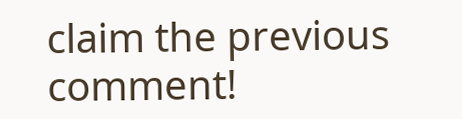claim the previous comment!